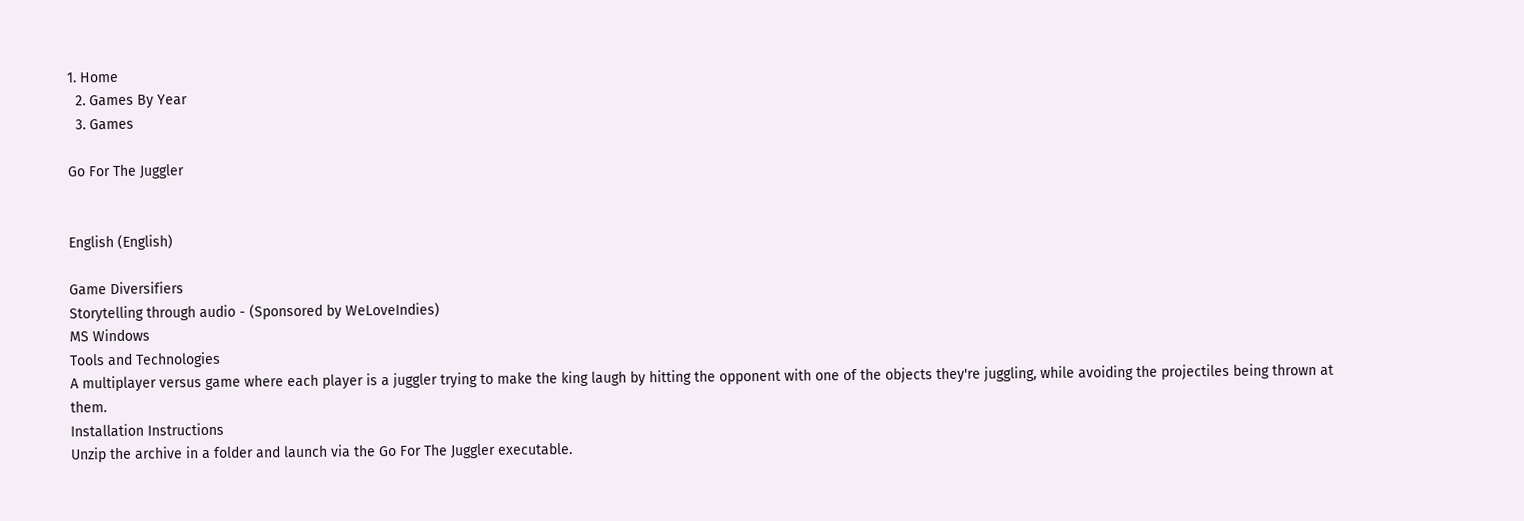1. Home
  2. Games By Year
  3. Games

Go For The Juggler


English (English)

Game Diversifiers
Storytelling through audio - (Sponsored by WeLoveIndies)
MS Windows
Tools and Technologies
A multiplayer versus game where each player is a juggler trying to make the king laugh by hitting the opponent with one of the objects they're juggling, while avoiding the projectiles being thrown at them.
Installation Instructions
Unzip the archive in a folder and launch via the Go For The Juggler executable.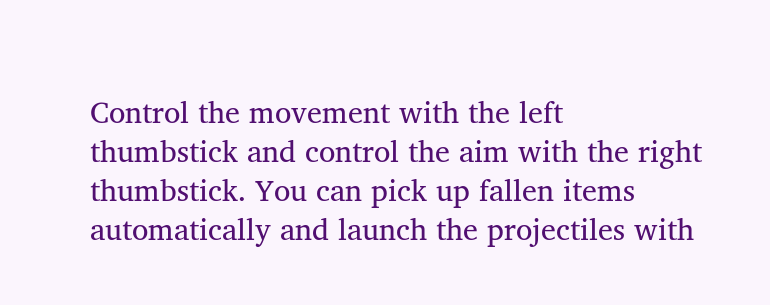Control the movement with the left thumbstick and control the aim with the right thumbstick. You can pick up fallen items automatically and launch the projectiles with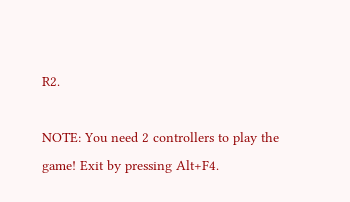R2.

NOTE: You need 2 controllers to play the game! Exit by pressing Alt+F4.